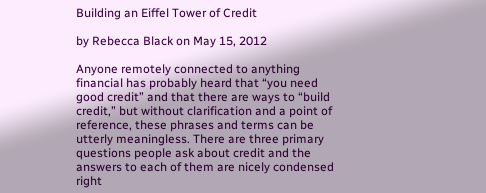Building an Eiffel Tower of Credit

by Rebecca Black on May 15, 2012

Anyone remotely connected to anything financial has probably heard that “you need good credit” and that there are ways to “build credit,” but without clarification and a point of reference, these phrases and terms can be utterly meaningless. There are three primary questions people ask about credit and the answers to each of them are nicely condensed right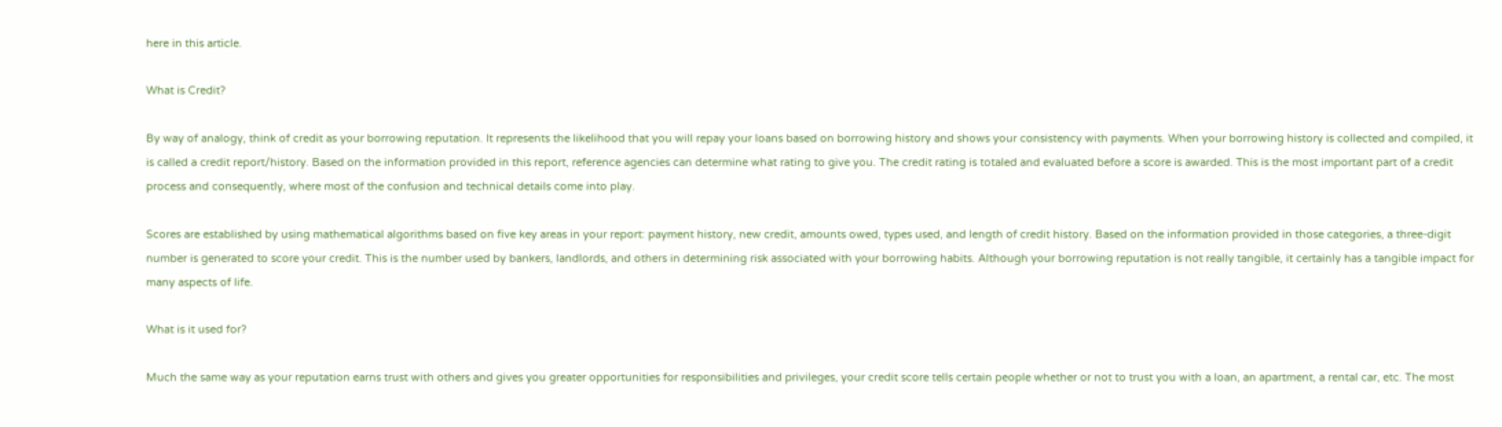here in this article.

What is Credit?

By way of analogy, think of credit as your borrowing reputation. It represents the likelihood that you will repay your loans based on borrowing history and shows your consistency with payments. When your borrowing history is collected and compiled, it is called a credit report/history. Based on the information provided in this report, reference agencies can determine what rating to give you. The credit rating is totaled and evaluated before a score is awarded. This is the most important part of a credit process and consequently, where most of the confusion and technical details come into play.

Scores are established by using mathematical algorithms based on five key areas in your report: payment history, new credit, amounts owed, types used, and length of credit history. Based on the information provided in those categories, a three-digit number is generated to score your credit. This is the number used by bankers, landlords, and others in determining risk associated with your borrowing habits. Although your borrowing reputation is not really tangible, it certainly has a tangible impact for many aspects of life.

What is it used for?

Much the same way as your reputation earns trust with others and gives you greater opportunities for responsibilities and privileges, your credit score tells certain people whether or not to trust you with a loan, an apartment, a rental car, etc. The most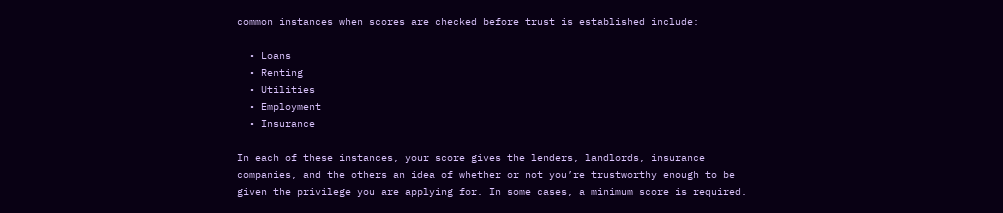common instances when scores are checked before trust is established include:

  • Loans
  • Renting
  • Utilities
  • Employment
  • Insurance

In each of these instances, your score gives the lenders, landlords, insurance companies, and the others an idea of whether or not you’re trustworthy enough to be given the privilege you are applying for. In some cases, a minimum score is required.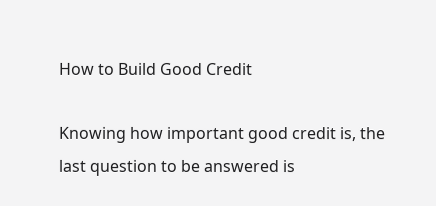How to Build Good Credit

Knowing how important good credit is, the last question to be answered is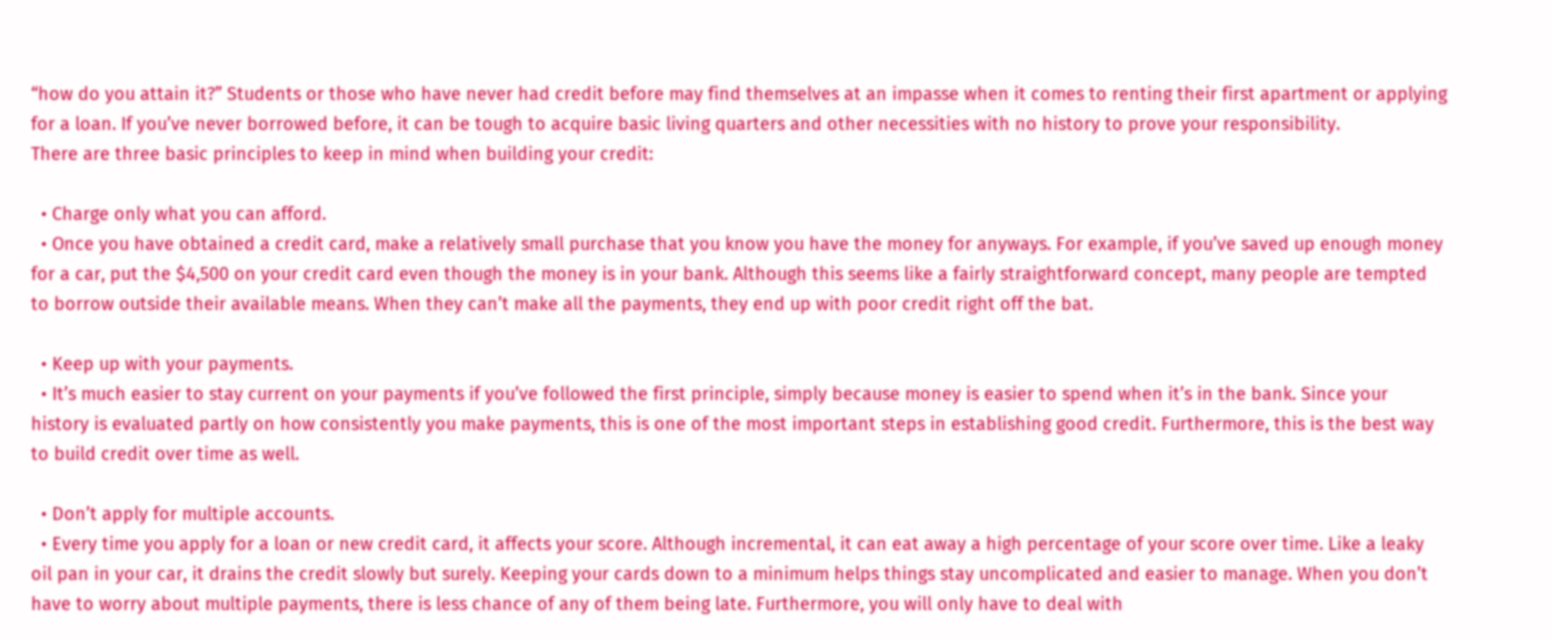“how do you attain it?” Students or those who have never had credit before may find themselves at an impasse when it comes to renting their first apartment or applying for a loan. If you’ve never borrowed before, it can be tough to acquire basic living quarters and other necessities with no history to prove your responsibility.
There are three basic principles to keep in mind when building your credit:

  • Charge only what you can afford.
  • Once you have obtained a credit card, make a relatively small purchase that you know you have the money for anyways. For example, if you’ve saved up enough money for a car, put the $4,500 on your credit card even though the money is in your bank. Although this seems like a fairly straightforward concept, many people are tempted to borrow outside their available means. When they can’t make all the payments, they end up with poor credit right off the bat.

  • Keep up with your payments.
  • It’s much easier to stay current on your payments if you’ve followed the first principle, simply because money is easier to spend when it’s in the bank. Since your history is evaluated partly on how consistently you make payments, this is one of the most important steps in establishing good credit. Furthermore, this is the best way to build credit over time as well.

  • Don’t apply for multiple accounts.
  • Every time you apply for a loan or new credit card, it affects your score. Although incremental, it can eat away a high percentage of your score over time. Like a leaky oil pan in your car, it drains the credit slowly but surely. Keeping your cards down to a minimum helps things stay uncomplicated and easier to manage. When you don’t have to worry about multiple payments, there is less chance of any of them being late. Furthermore, you will only have to deal with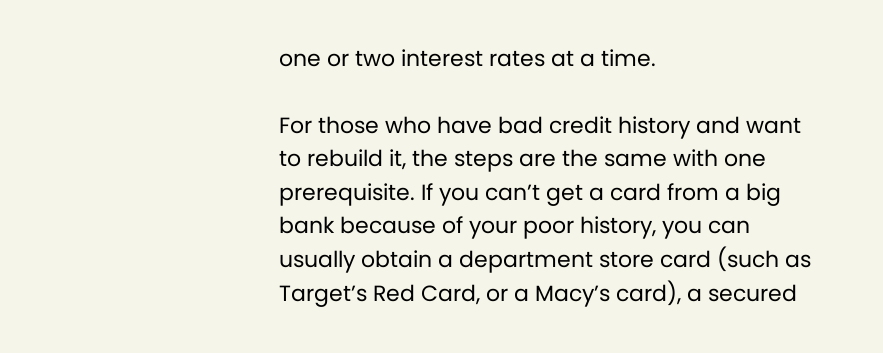one or two interest rates at a time.

For those who have bad credit history and want to rebuild it, the steps are the same with one prerequisite. If you can’t get a card from a big bank because of your poor history, you can usually obtain a department store card (such as Target’s Red Card, or a Macy’s card), a secured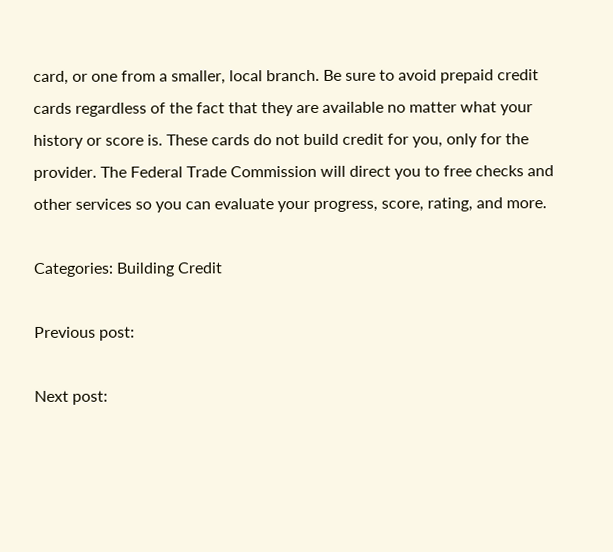card, or one from a smaller, local branch. Be sure to avoid prepaid credit cards regardless of the fact that they are available no matter what your history or score is. These cards do not build credit for you, only for the provider. The Federal Trade Commission will direct you to free checks and other services so you can evaluate your progress, score, rating, and more.

Categories: Building Credit

Previous post:

Next post: